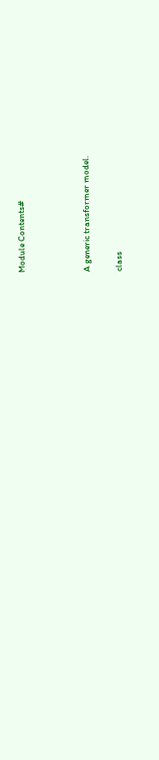Module Contents#



A generic transformer model.

class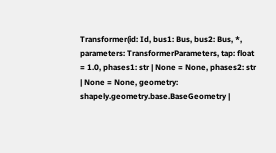Transformer(id: Id, bus1: Bus, bus2: Bus, *, parameters: TransformerParameters, tap: float = 1.0, phases1: str | None = None, phases2: str | None = None, geometry: shapely.geometry.base.BaseGeometry |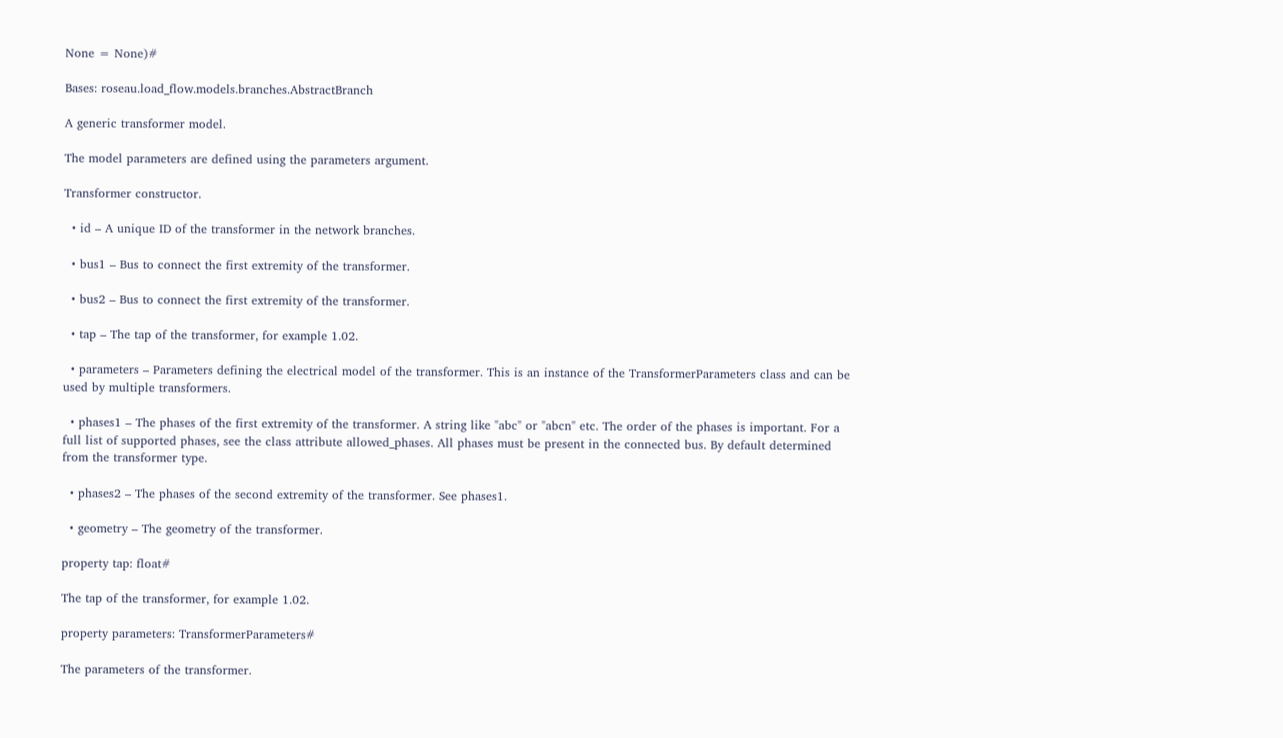None = None)#

Bases: roseau.load_flow.models.branches.AbstractBranch

A generic transformer model.

The model parameters are defined using the parameters argument.

Transformer constructor.

  • id – A unique ID of the transformer in the network branches.

  • bus1 – Bus to connect the first extremity of the transformer.

  • bus2 – Bus to connect the first extremity of the transformer.

  • tap – The tap of the transformer, for example 1.02.

  • parameters – Parameters defining the electrical model of the transformer. This is an instance of the TransformerParameters class and can be used by multiple transformers.

  • phases1 – The phases of the first extremity of the transformer. A string like "abc" or "abcn" etc. The order of the phases is important. For a full list of supported phases, see the class attribute allowed_phases. All phases must be present in the connected bus. By default determined from the transformer type.

  • phases2 – The phases of the second extremity of the transformer. See phases1.

  • geometry – The geometry of the transformer.

property tap: float#

The tap of the transformer, for example 1.02.

property parameters: TransformerParameters#

The parameters of the transformer.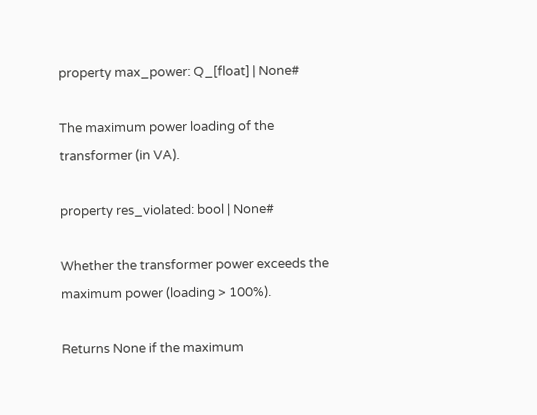property max_power: Q_[float] | None#

The maximum power loading of the transformer (in VA).

property res_violated: bool | None#

Whether the transformer power exceeds the maximum power (loading > 100%).

Returns None if the maximum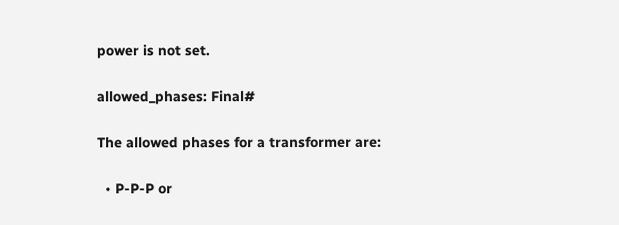power is not set.

allowed_phases: Final#

The allowed phases for a transformer are:

  • P-P-P or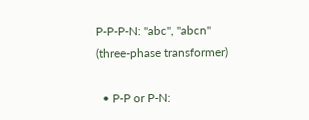P-P-P-N: "abc", "abcn" (three-phase transformer)

  • P-P or P-N: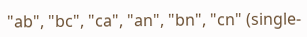"ab", "bc", "ca", "an", "bn", "cn" (single-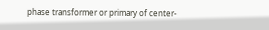phase transformer or primary of center-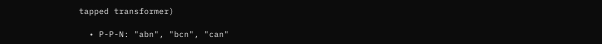tapped transformer)

  • P-P-N: "abn", "bcn", "can"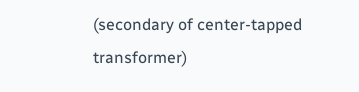(secondary of center-tapped transformer)